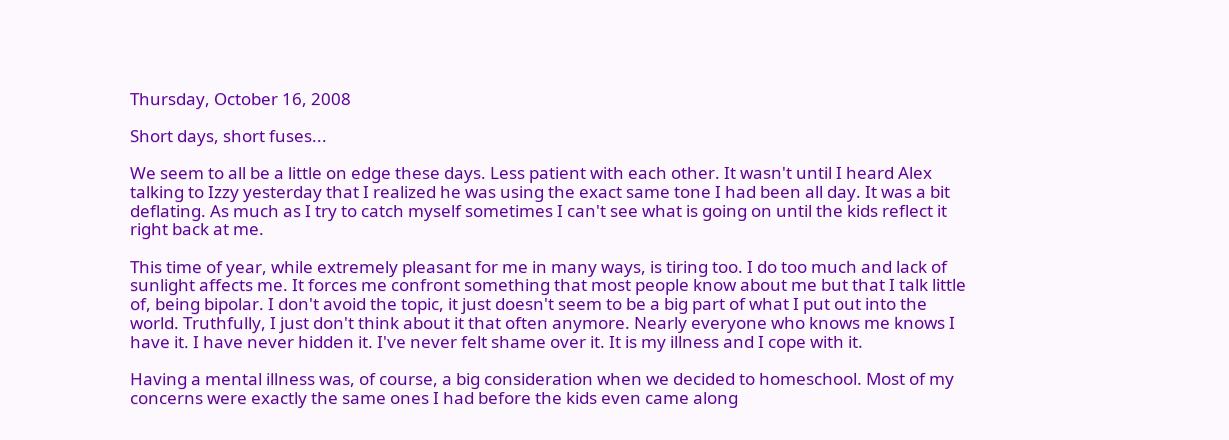Thursday, October 16, 2008

Short days, short fuses...

We seem to all be a little on edge these days. Less patient with each other. It wasn't until I heard Alex talking to Izzy yesterday that I realized he was using the exact same tone I had been all day. It was a bit deflating. As much as I try to catch myself sometimes I can't see what is going on until the kids reflect it right back at me.

This time of year, while extremely pleasant for me in many ways, is tiring too. I do too much and lack of sunlight affects me. It forces me confront something that most people know about me but that I talk little of, being bipolar. I don't avoid the topic, it just doesn't seem to be a big part of what I put out into the world. Truthfully, I just don't think about it that often anymore. Nearly everyone who knows me knows I have it. I have never hidden it. I've never felt shame over it. It is my illness and I cope with it.

Having a mental illness was, of course, a big consideration when we decided to homeschool. Most of my concerns were exactly the same ones I had before the kids even came along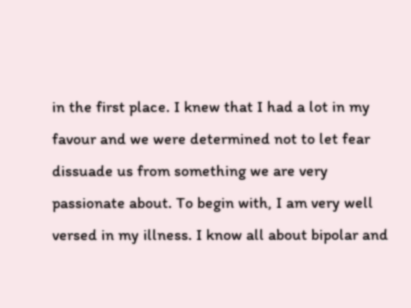in the first place. I knew that I had a lot in my favour and we were determined not to let fear dissuade us from something we are very passionate about. To begin with, I am very well versed in my illness. I know all about bipolar and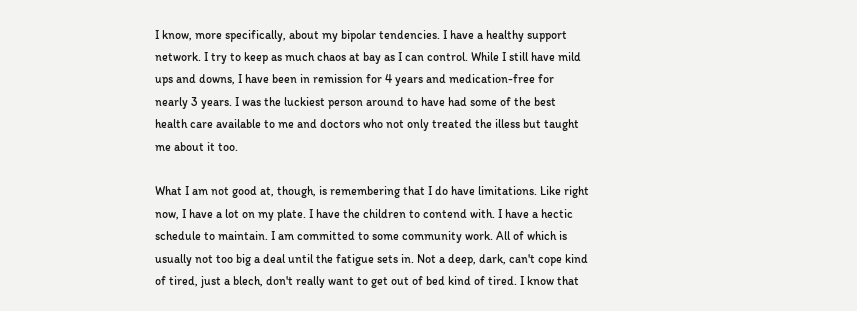I know, more specifically, about my bipolar tendencies. I have a healthy support network. I try to keep as much chaos at bay as I can control. While I still have mild ups and downs, I have been in remission for 4 years and medication-free for nearly 3 years. I was the luckiest person around to have had some of the best health care available to me and doctors who not only treated the illess but taught me about it too.

What I am not good at, though, is remembering that I do have limitations. Like right now, I have a lot on my plate. I have the children to contend with. I have a hectic schedule to maintain. I am committed to some community work. All of which is usually not too big a deal until the fatigue sets in. Not a deep, dark, can't cope kind of tired, just a blech, don't really want to get out of bed kind of tired. I know that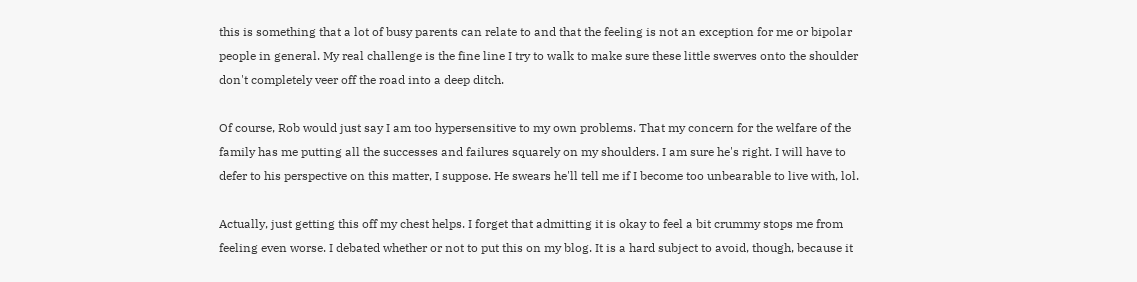this is something that a lot of busy parents can relate to and that the feeling is not an exception for me or bipolar people in general. My real challenge is the fine line I try to walk to make sure these little swerves onto the shoulder don't completely veer off the road into a deep ditch.

Of course, Rob would just say I am too hypersensitive to my own problems. That my concern for the welfare of the family has me putting all the successes and failures squarely on my shoulders. I am sure he's right. I will have to defer to his perspective on this matter, I suppose. He swears he'll tell me if I become too unbearable to live with, lol.

Actually, just getting this off my chest helps. I forget that admitting it is okay to feel a bit crummy stops me from feeling even worse. I debated whether or not to put this on my blog. It is a hard subject to avoid, though, because it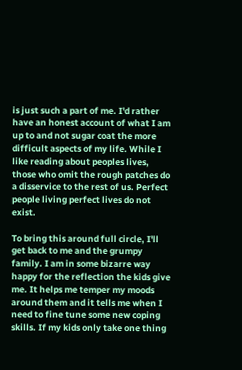is just such a part of me. I'd rather have an honest account of what I am up to and not sugar coat the more difficult aspects of my life. While I like reading about peoples lives, those who omit the rough patches do a disservice to the rest of us. Perfect people living perfect lives do not exist.

To bring this around full circle, I'll get back to me and the grumpy family. I am in some bizarre way happy for the reflection the kids give me. It helps me temper my moods around them and it tells me when I need to fine tune some new coping skills. If my kids only take one thing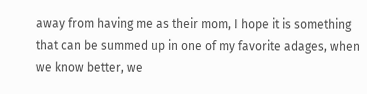away from having me as their mom, I hope it is something that can be summed up in one of my favorite adages, when we know better, we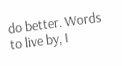do better. Words to live by, I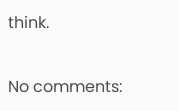think.

No comments: